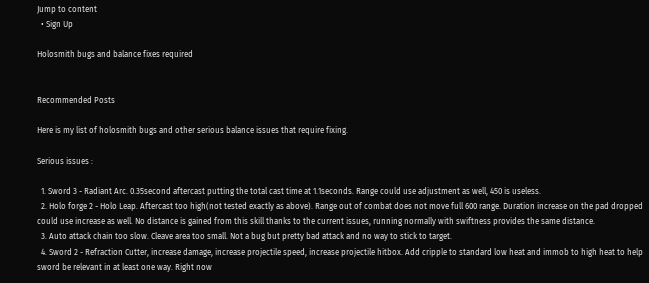Jump to content
  • Sign Up

Holosmith bugs and balance fixes required


Recommended Posts

Here is my list of holosmith bugs and other serious balance issues that require fixing.

Serious issues :

  1. Sword 3 - Radiant Arc. 0.35second aftercast putting the total cast time at 1.1seconds. Range could use adjustment as well, 450 is useless.
  2. Holo forge 2 - Holo Leap. Aftercast too high(not tested exactly as above). Range out of combat does not move full 600 range. Duration increase on the pad dropped could use increase as well. No distance is gained from this skill thanks to the current issues, running normally with swiftness provides the same distance.
  3. Auto attack chain too slow. Cleave area too small. Not a bug but pretty bad attack and no way to stick to target.
  4. Sword 2 - Refraction Cutter, increase damage, increase projectile speed, increase projectile hitbox. Add cripple to standard low heat and immob to high heat to help sword be relevant in at least one way. Right now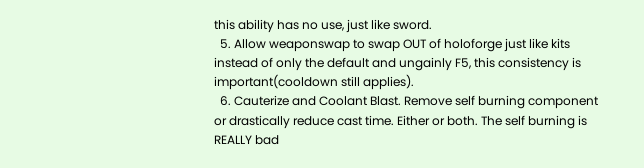this ability has no use, just like sword.
  5. Allow weaponswap to swap OUT of holoforge just like kits instead of only the default and ungainly F5, this consistency is important(cooldown still applies).
  6. Cauterize and Coolant Blast. Remove self burning component or drastically reduce cast time. Either or both. The self burning is REALLY bad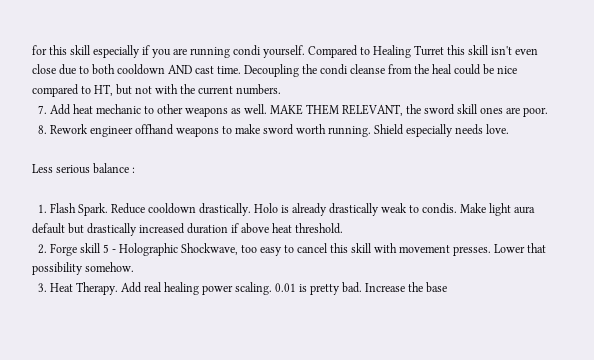for this skill especially if you are running condi yourself. Compared to Healing Turret this skill isn't even close due to both cooldown AND cast time. Decoupling the condi cleanse from the heal could be nice compared to HT, but not with the current numbers.
  7. Add heat mechanic to other weapons as well. MAKE THEM RELEVANT, the sword skill ones are poor.
  8. Rework engineer offhand weapons to make sword worth running. Shield especially needs love.

Less serious balance :

  1. Flash Spark. Reduce cooldown drastically. Holo is already drastically weak to condis. Make light aura default but drastically increased duration if above heat threshold.
  2. Forge skill 5 - Holographic Shockwave, too easy to cancel this skill with movement presses. Lower that possibility somehow.
  3. Heat Therapy. Add real healing power scaling. 0.01 is pretty bad. Increase the base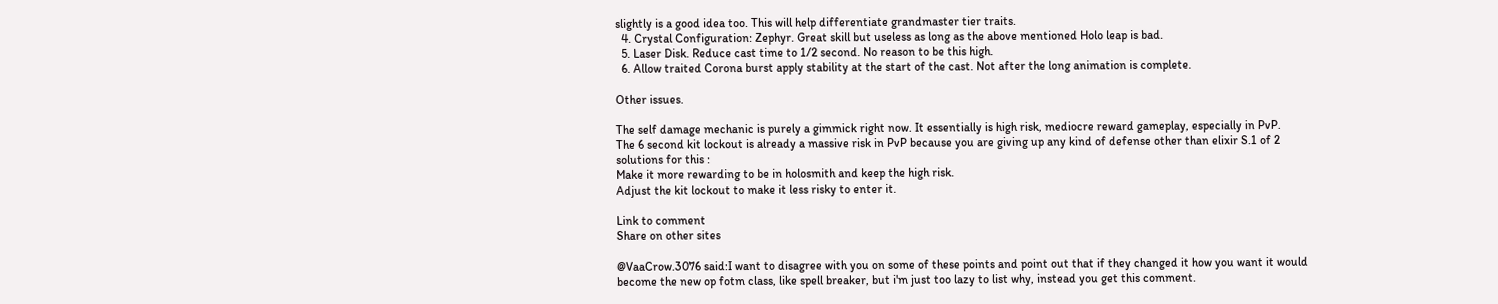slightly is a good idea too. This will help differentiate grandmaster tier traits.
  4. Crystal Configuration: Zephyr. Great skill but useless as long as the above mentioned Holo leap is bad.
  5. Laser Disk. Reduce cast time to 1/2 second. No reason to be this high.
  6. Allow traited Corona burst apply stability at the start of the cast. Not after the long animation is complete.

Other issues.

The self damage mechanic is purely a gimmick right now. It essentially is high risk, mediocre reward gameplay, especially in PvP.
The 6 second kit lockout is already a massive risk in PvP because you are giving up any kind of defense other than elixir S.1 of 2 solutions for this :
Make it more rewarding to be in holosmith and keep the high risk.
Adjust the kit lockout to make it less risky to enter it.

Link to comment
Share on other sites

@VaaCrow.3076 said:I want to disagree with you on some of these points and point out that if they changed it how you want it would become the new op fotm class, like spell breaker, but i'm just too lazy to list why, instead you get this comment.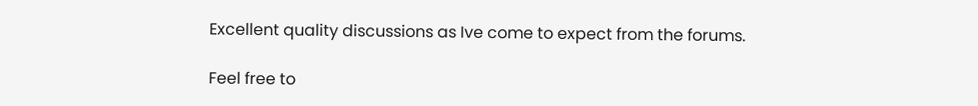Excellent quality discussions as Ive come to expect from the forums.

Feel free to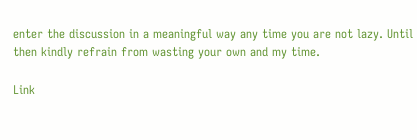enter the discussion in a meaningful way any time you are not lazy. Until then kindly refrain from wasting your own and my time.

Link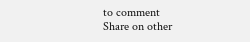to comment
Share on other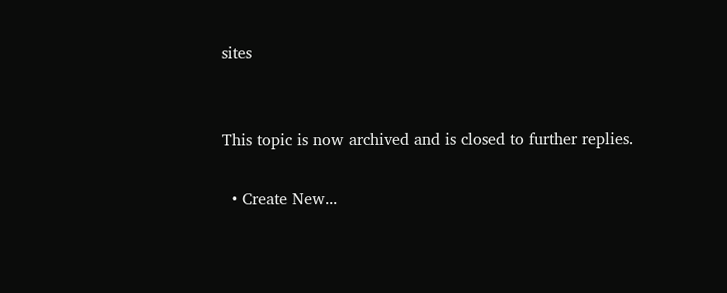sites


This topic is now archived and is closed to further replies.

  • Create New...